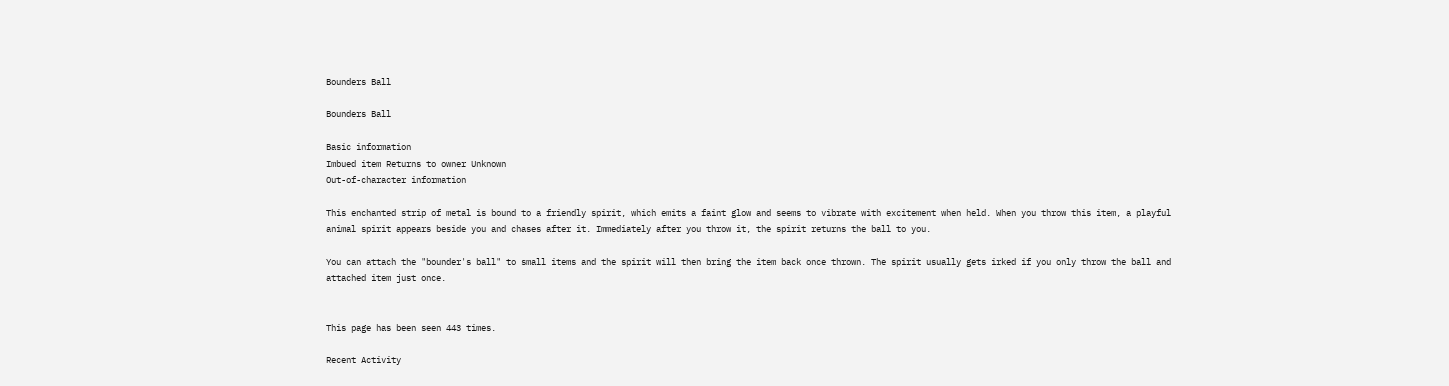Bounders Ball

Bounders Ball

Basic information
Imbued item Returns to owner Unknown
Out-of-character information

This enchanted strip of metal is bound to a friendly spirit, which emits a faint glow and seems to vibrate with excitement when held. When you throw this item, a playful animal spirit appears beside you and chases after it. Immediately after you throw it, the spirit returns the ball to you.

You can attach the "bounder's ball" to small items and the spirit will then bring the item back once thrown. The spirit usually gets irked if you only throw the ball and attached item just once.


This page has been seen 443 times.

Recent Activity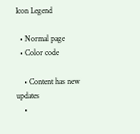Icon Legend

  • Normal page
  • Color code

    • Content has new updates
    •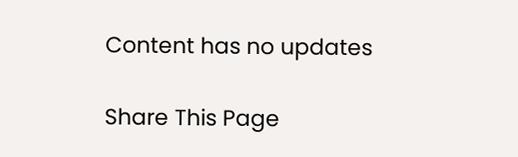Content has no updates

Share This Page